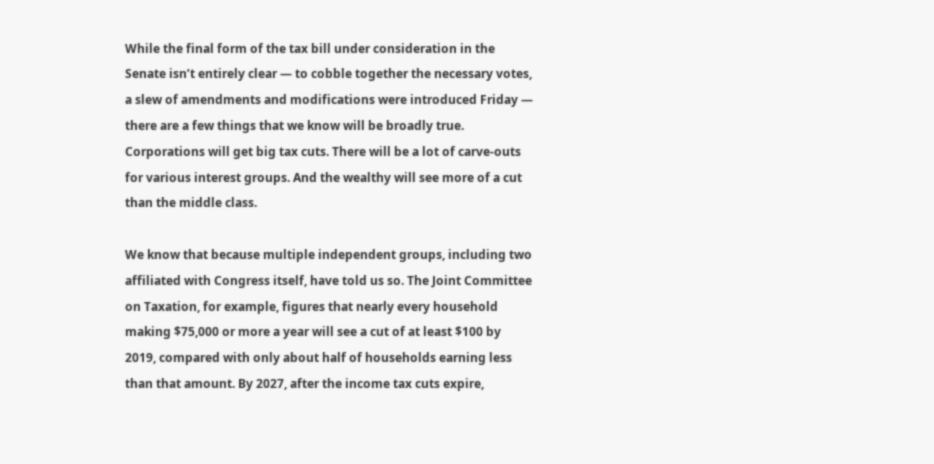While the final form of the tax bill under consideration in the Senate isn’t entirely clear — to cobble together the necessary votes, a slew of amendments and modifications were introduced Friday — there are a few things that we know will be broadly true. Corporations will get big tax cuts. There will be a lot of carve-outs for various interest groups. And the wealthy will see more of a cut than the middle class.

We know that because multiple independent groups, including two affiliated with Congress itself, have told us so. The Joint Committee on Taxation, for example, figures that nearly every household making $75,000 or more a year will see a cut of at least $100 by 2019, compared with only about half of households earning less than that amount. By 2027, after the income tax cuts expire,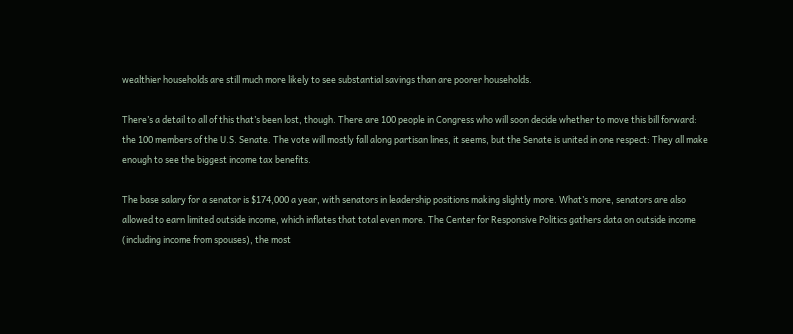wealthier households are still much more likely to see substantial savings than are poorer households.

There’s a detail to all of this that’s been lost, though. There are 100 people in Congress who will soon decide whether to move this bill forward: the 100 members of the U.S. Senate. The vote will mostly fall along partisan lines, it seems, but the Senate is united in one respect: They all make enough to see the biggest income tax benefits.

The base salary for a senator is $174,000 a year, with senators in leadership positions making slightly more. What’s more, senators are also allowed to earn limited outside income, which inflates that total even more. The Center for Responsive Politics gathers data on outside income (including income from spouses), the most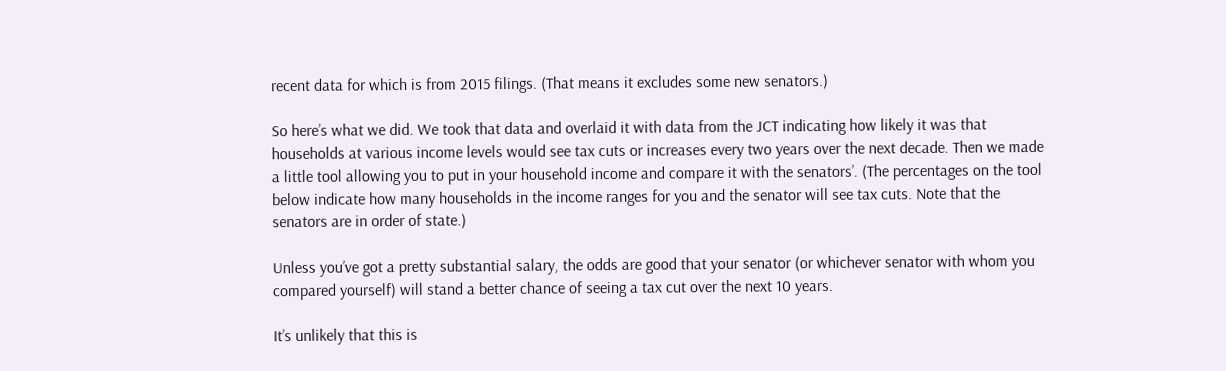recent data for which is from 2015 filings. (That means it excludes some new senators.)

So here’s what we did. We took that data and overlaid it with data from the JCT indicating how likely it was that households at various income levels would see tax cuts or increases every two years over the next decade. Then we made a little tool allowing you to put in your household income and compare it with the senators’. (The percentages on the tool below indicate how many households in the income ranges for you and the senator will see tax cuts. Note that the senators are in order of state.)

Unless you’ve got a pretty substantial salary, the odds are good that your senator (or whichever senator with whom you compared yourself) will stand a better chance of seeing a tax cut over the next 10 years.

It’s unlikely that this is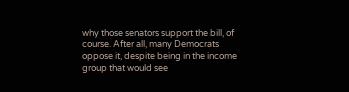why those senators support the bill, of course. After all, many Democrats oppose it, despite being in the income group that would see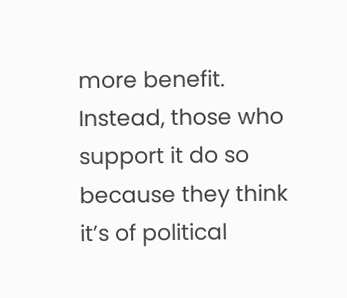more benefit. Instead, those who support it do so because they think it’s of political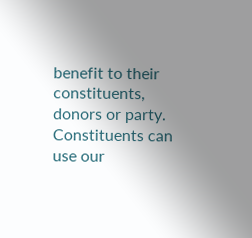benefit to their constituents, donors or party. Constituents can use our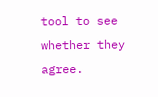tool to see whether they agree.